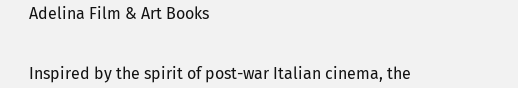Adelina Film & Art Books


Inspired by the spirit of post-war Italian cinema, the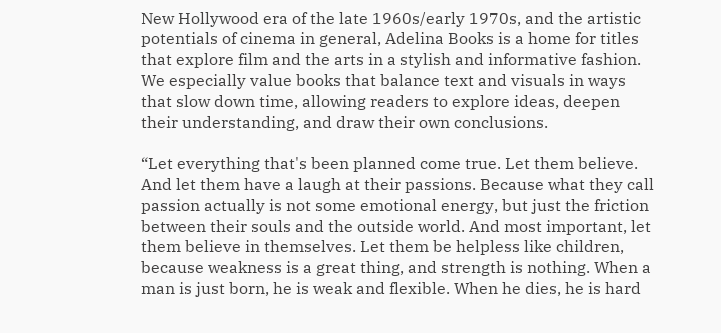New Hollywood era of the late 1960s/early 1970s, and the artistic potentials of cinema in general, Adelina Books is a home for titles that explore film and the arts in a stylish and informative fashion. We especially value books that balance text and visuals in ways that slow down time, allowing readers to explore ideas, deepen their understanding, and draw their own conclusions.

“Let everything that's been planned come true. Let them believe. And let them have a laugh at their passions. Because what they call passion actually is not some emotional energy, but just the friction between their souls and the outside world. And most important, let them believe in themselves. Let them be helpless like children, because weakness is a great thing, and strength is nothing. When a man is just born, he is weak and flexible. When he dies, he is hard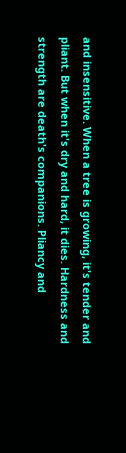and insensitive. When a tree is growing, it's tender and pliant. But when it's dry and hard, it dies. Hardness and strength are death's companions. Pliancy and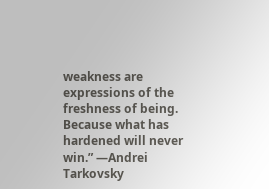weakness are expressions of the freshness of being. Because what has hardened will never win.” —Andrei Tarkovsky